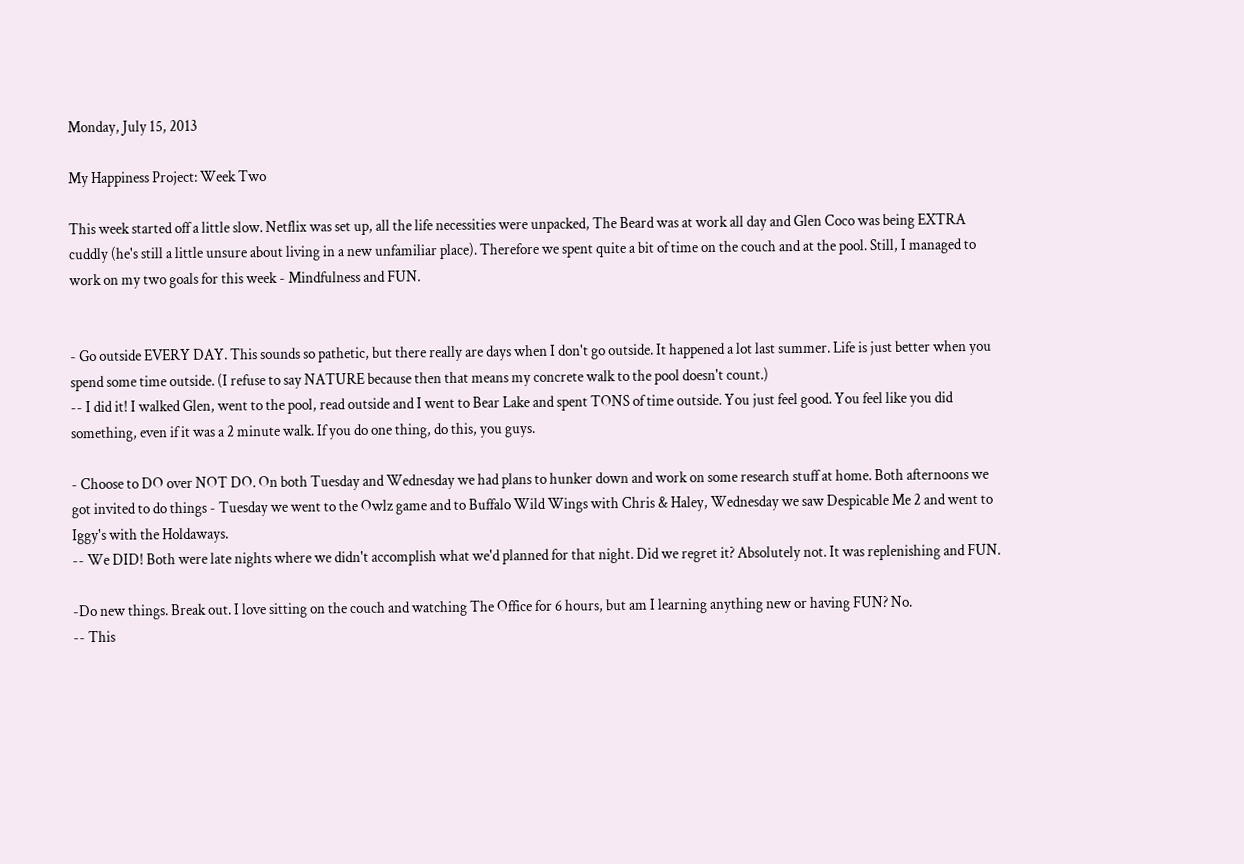Monday, July 15, 2013

My Happiness Project: Week Two

This week started off a little slow. Netflix was set up, all the life necessities were unpacked, The Beard was at work all day and Glen Coco was being EXTRA cuddly (he's still a little unsure about living in a new unfamiliar place). Therefore we spent quite a bit of time on the couch and at the pool. Still, I managed to work on my two goals for this week - Mindfulness and FUN.


- Go outside EVERY DAY. This sounds so pathetic, but there really are days when I don't go outside. It happened a lot last summer. Life is just better when you spend some time outside. (I refuse to say NATURE because then that means my concrete walk to the pool doesn't count.)
-- I did it! I walked Glen, went to the pool, read outside and I went to Bear Lake and spent TONS of time outside. You just feel good. You feel like you did something, even if it was a 2 minute walk. If you do one thing, do this, you guys.

- Choose to DO over NOT DO. On both Tuesday and Wednesday we had plans to hunker down and work on some research stuff at home. Both afternoons we got invited to do things - Tuesday we went to the Owlz game and to Buffalo Wild Wings with Chris & Haley, Wednesday we saw Despicable Me 2 and went to Iggy's with the Holdaways.
-- We DID! Both were late nights where we didn't accomplish what we'd planned for that night. Did we regret it? Absolutely not. It was replenishing and FUN.

-Do new things. Break out. I love sitting on the couch and watching The Office for 6 hours, but am I learning anything new or having FUN? No.
-- This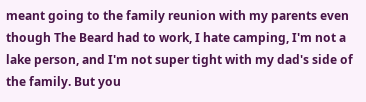meant going to the family reunion with my parents even though The Beard had to work, I hate camping, I'm not a lake person, and I'm not super tight with my dad's side of the family. But you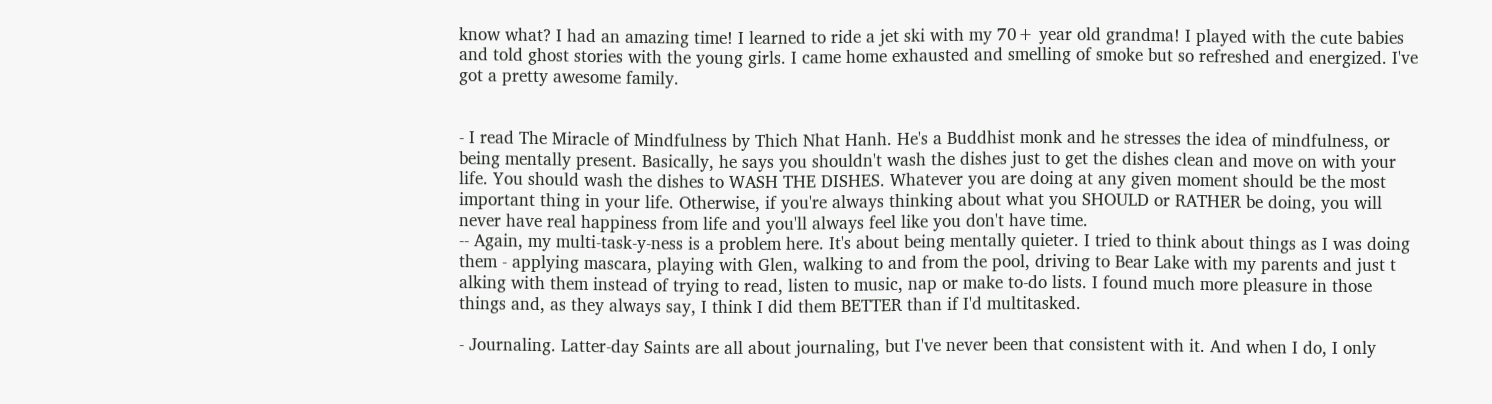know what? I had an amazing time! I learned to ride a jet ski with my 70+ year old grandma! I played with the cute babies and told ghost stories with the young girls. I came home exhausted and smelling of smoke but so refreshed and energized. I've got a pretty awesome family.


- I read The Miracle of Mindfulness by Thich Nhat Hanh. He's a Buddhist monk and he stresses the idea of mindfulness, or being mentally present. Basically, he says you shouldn't wash the dishes just to get the dishes clean and move on with your life. You should wash the dishes to WASH THE DISHES. Whatever you are doing at any given moment should be the most important thing in your life. Otherwise, if you're always thinking about what you SHOULD or RATHER be doing, you will never have real happiness from life and you'll always feel like you don't have time.
-- Again, my multi-task-y-ness is a problem here. It's about being mentally quieter. I tried to think about things as I was doing them - applying mascara, playing with Glen, walking to and from the pool, driving to Bear Lake with my parents and just t
alking with them instead of trying to read, listen to music, nap or make to-do lists. I found much more pleasure in those things and, as they always say, I think I did them BETTER than if I'd multitasked.

- Journaling. Latter-day Saints are all about journaling, but I've never been that consistent with it. And when I do, I only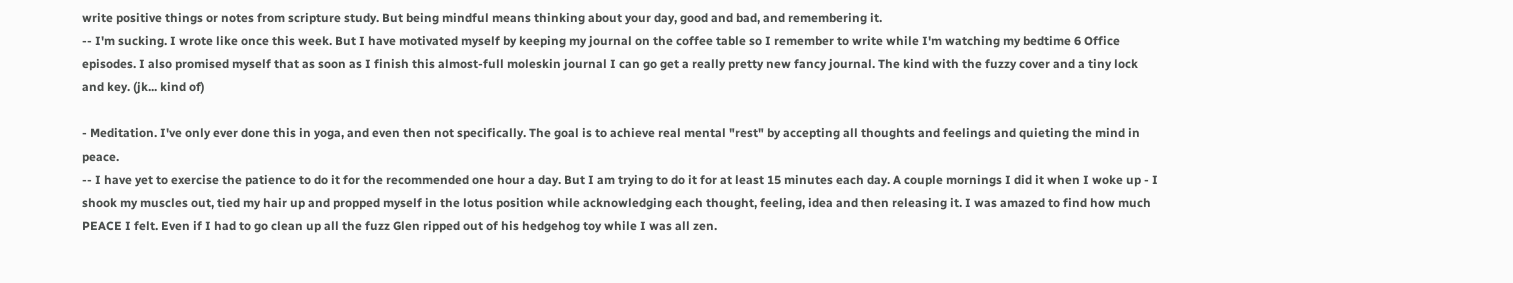write positive things or notes from scripture study. But being mindful means thinking about your day, good and bad, and remembering it.
-- I'm sucking. I wrote like once this week. But I have motivated myself by keeping my journal on the coffee table so I remember to write while I'm watching my bedtime 6 Office episodes. I also promised myself that as soon as I finish this almost-full moleskin journal I can go get a really pretty new fancy journal. The kind with the fuzzy cover and a tiny lock and key. (jk... kind of)

- Meditation. I've only ever done this in yoga, and even then not specifically. The goal is to achieve real mental "rest" by accepting all thoughts and feelings and quieting the mind in peace.
-- I have yet to exercise the patience to do it for the recommended one hour a day. But I am trying to do it for at least 15 minutes each day. A couple mornings I did it when I woke up - I shook my muscles out, tied my hair up and propped myself in the lotus position while acknowledging each thought, feeling, idea and then releasing it. I was amazed to find how much PEACE I felt. Even if I had to go clean up all the fuzz Glen ripped out of his hedgehog toy while I was all zen.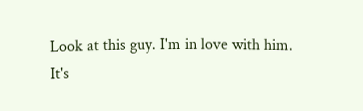Look at this guy. I'm in love with him.
It's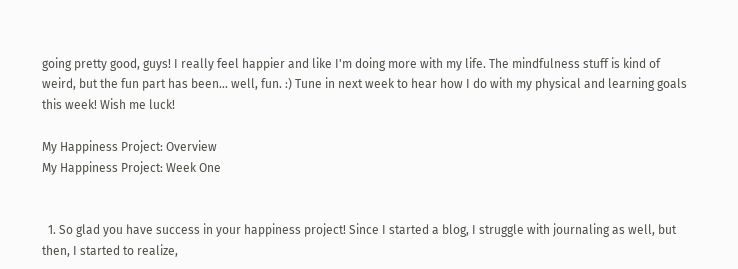going pretty good, guys! I really feel happier and like I'm doing more with my life. The mindfulness stuff is kind of weird, but the fun part has been... well, fun. :) Tune in next week to hear how I do with my physical and learning goals this week! Wish me luck!

My Happiness Project: Overview
My Happiness Project: Week One


  1. So glad you have success in your happiness project! Since I started a blog, I struggle with journaling as well, but then, I started to realize,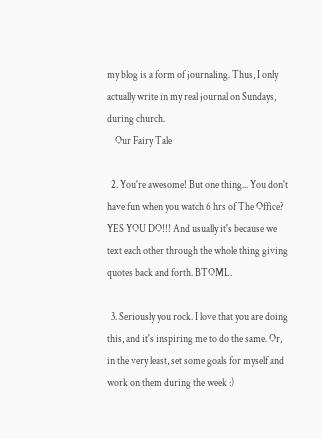my blog is a form of journaling. Thus, I only actually write in my real journal on Sundays, during church.
    Our Fairy Tale

  2. You're awesome! But one thing... You don't have fun when you watch 6 hrs of The Office? YES YOU DO!!! And usually it's because we text each other through the whole thing giving quotes back and forth. BTOML.

  3. Seriously you rock. I love that you are doing this, and it's inspiring me to do the same. Or, in the very least, set some goals for myself and work on them during the week :)